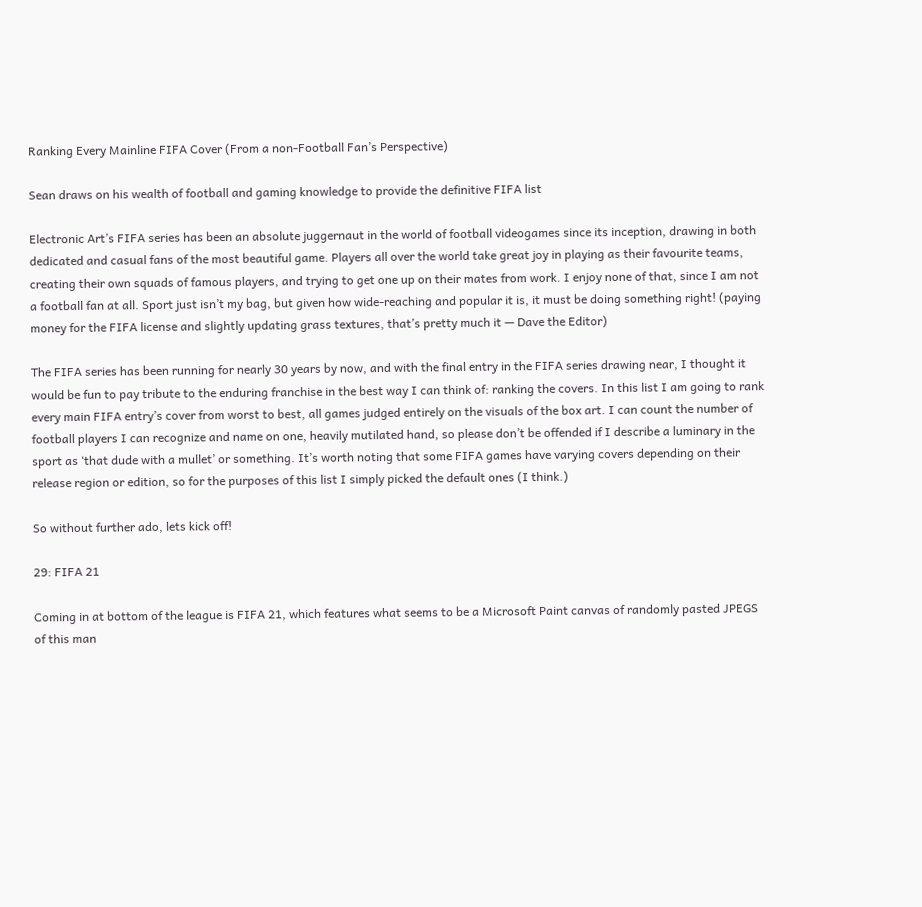Ranking Every Mainline FIFA Cover (From a non-Football Fan’s Perspective)

Sean draws on his wealth of football and gaming knowledge to provide the definitive FIFA list

Electronic Art’s FIFA series has been an absolute juggernaut in the world of football videogames since its inception, drawing in both dedicated and casual fans of the most beautiful game. Players all over the world take great joy in playing as their favourite teams, creating their own squads of famous players, and trying to get one up on their mates from work. I enjoy none of that, since I am not a football fan at all. Sport just isn’t my bag, but given how wide-reaching and popular it is, it must be doing something right! (paying money for the FIFA license and slightly updating grass textures, that’s pretty much it — Dave the Editor)

The FIFA series has been running for nearly 30 years by now, and with the final entry in the FIFA series drawing near, I thought it would be fun to pay tribute to the enduring franchise in the best way I can think of: ranking the covers. In this list I am going to rank every main FIFA entry’s cover from worst to best, all games judged entirely on the visuals of the box art. I can count the number of football players I can recognize and name on one, heavily mutilated hand, so please don’t be offended if I describe a luminary in the sport as ‘that dude with a mullet’ or something. It’s worth noting that some FIFA games have varying covers depending on their release region or edition, so for the purposes of this list I simply picked the default ones (I think.)

So without further ado, lets kick off!

29: FIFA 21

Coming in at bottom of the league is FIFA 21, which features what seems to be a Microsoft Paint canvas of randomly pasted JPEGS of this man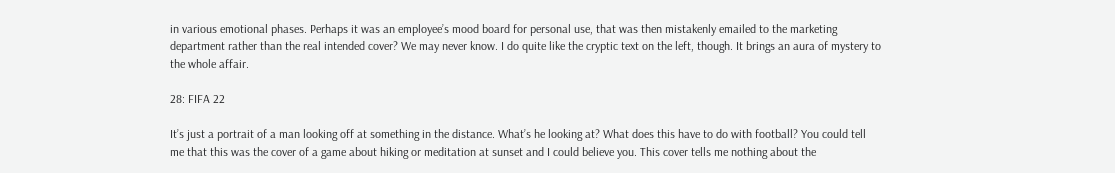in various emotional phases. Perhaps it was an employee’s mood board for personal use, that was then mistakenly emailed to the marketing department rather than the real intended cover? We may never know. I do quite like the cryptic text on the left, though. It brings an aura of mystery to the whole affair.

28: FIFA 22

It’s just a portrait of a man looking off at something in the distance. What’s he looking at? What does this have to do with football? You could tell me that this was the cover of a game about hiking or meditation at sunset and I could believe you. This cover tells me nothing about the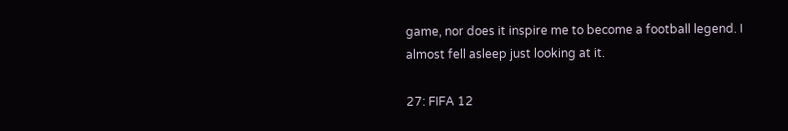game, nor does it inspire me to become a football legend. I almost fell asleep just looking at it.

27: FIFA 12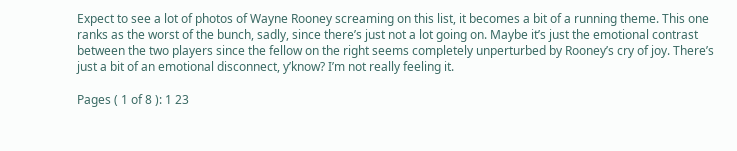Expect to see a lot of photos of Wayne Rooney screaming on this list, it becomes a bit of a running theme. This one ranks as the worst of the bunch, sadly, since there’s just not a lot going on. Maybe it’s just the emotional contrast between the two players since the fellow on the right seems completely unperturbed by Rooney’s cry of joy. There’s just a bit of an emotional disconnect, y’know? I’m not really feeling it.

Pages ( 1 of 8 ): 1 23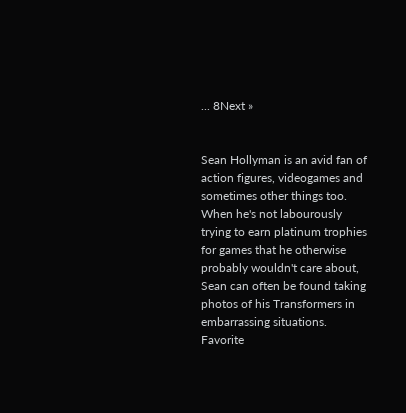... 8Next »


Sean Hollyman is an avid fan of action figures, videogames and sometimes other things too. When he's not labourously trying to earn platinum trophies for games that he otherwise probably wouldn't care about, Sean can often be found taking photos of his Transformers in embarrassing situations. Favorite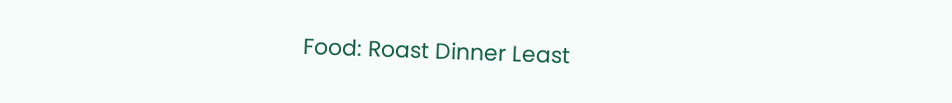Food: Roast Dinner Least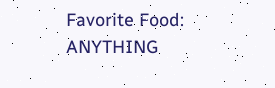Favorite Food: ANYTHING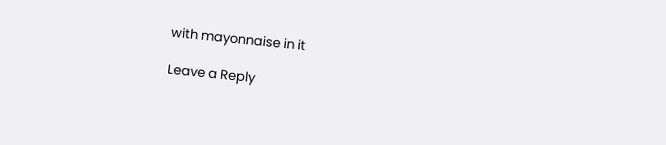with mayonnaise in it

Leave a Reply